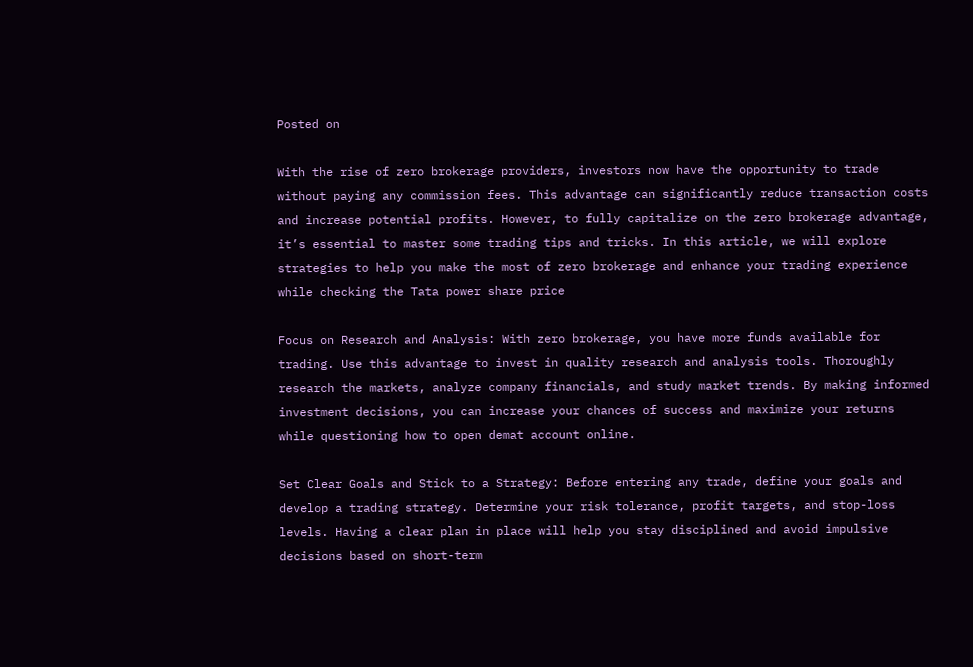Posted on

With the rise of zero brokerage providers, investors now have the opportunity to trade without paying any commission fees. This advantage can significantly reduce transaction costs and increase potential profits. However, to fully capitalize on the zero brokerage advantage, it’s essential to master some trading tips and tricks. In this article, we will explore strategies to help you make the most of zero brokerage and enhance your trading experience while checking the Tata power share price

Focus on Research and Analysis: With zero brokerage, you have more funds available for trading. Use this advantage to invest in quality research and analysis tools. Thoroughly research the markets, analyze company financials, and study market trends. By making informed investment decisions, you can increase your chances of success and maximize your returns while questioning how to open demat account online.

Set Clear Goals and Stick to a Strategy: Before entering any trade, define your goals and develop a trading strategy. Determine your risk tolerance, profit targets, and stop-loss levels. Having a clear plan in place will help you stay disciplined and avoid impulsive decisions based on short-term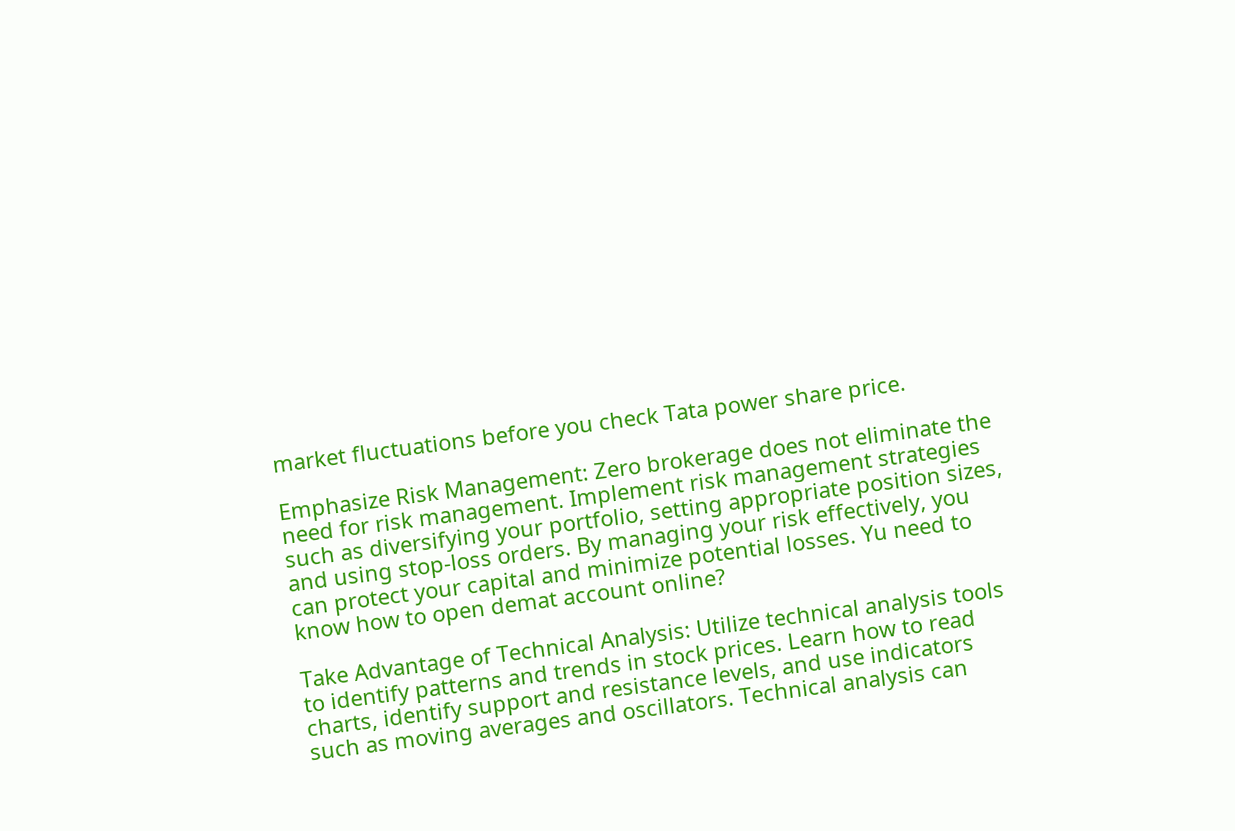market fluctuations before you check Tata power share price.

Emphasize Risk Management: Zero brokerage does not eliminate the need for risk management. Implement risk management strategies such as diversifying your portfolio, setting appropriate position sizes, and using stop-loss orders. By managing your risk effectively, you can protect your capital and minimize potential losses. Yu need to know how to open demat account online?

Take Advantage of Technical Analysis: Utilize technical analysis tools to identify patterns and trends in stock prices. Learn how to read charts, identify support and resistance levels, and use indicators such as moving averages and oscillators. Technical analysis can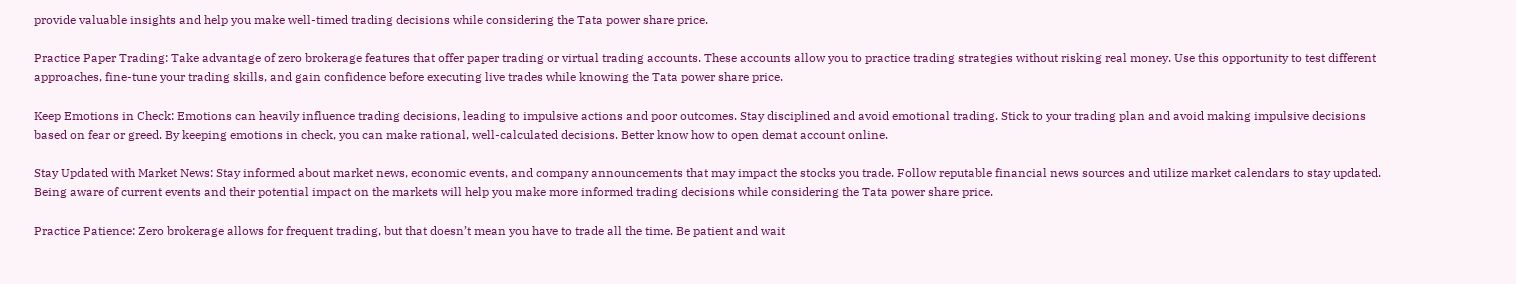provide valuable insights and help you make well-timed trading decisions while considering the Tata power share price.

Practice Paper Trading: Take advantage of zero brokerage features that offer paper trading or virtual trading accounts. These accounts allow you to practice trading strategies without risking real money. Use this opportunity to test different approaches, fine-tune your trading skills, and gain confidence before executing live trades while knowing the Tata power share price.

Keep Emotions in Check: Emotions can heavily influence trading decisions, leading to impulsive actions and poor outcomes. Stay disciplined and avoid emotional trading. Stick to your trading plan and avoid making impulsive decisions based on fear or greed. By keeping emotions in check, you can make rational, well-calculated decisions. Better know how to open demat account online.

Stay Updated with Market News: Stay informed about market news, economic events, and company announcements that may impact the stocks you trade. Follow reputable financial news sources and utilize market calendars to stay updated. Being aware of current events and their potential impact on the markets will help you make more informed trading decisions while considering the Tata power share price.

Practice Patience: Zero brokerage allows for frequent trading, but that doesn’t mean you have to trade all the time. Be patient and wait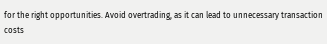for the right opportunities. Avoid overtrading, as it can lead to unnecessary transaction costs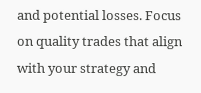and potential losses. Focus on quality trades that align with your strategy and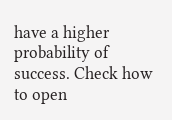have a higher probability of success. Check how to open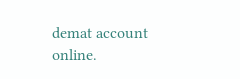demat account online.